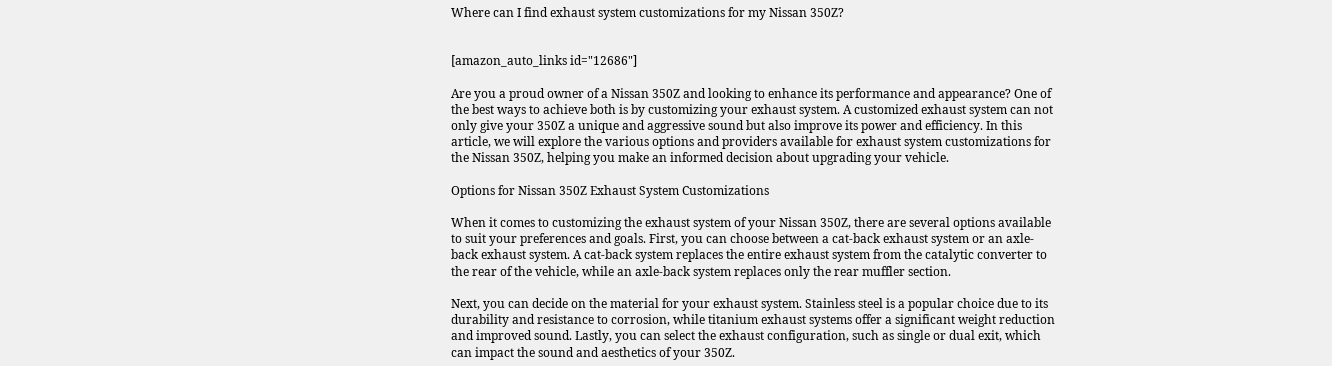Where can I find exhaust system customizations for my Nissan 350Z?


[amazon_auto_links id="12686"]

Are you a proud owner of a Nissan 350Z and looking to enhance its performance and appearance? One of the best ways to achieve both is by customizing your exhaust system. A customized exhaust system can not only give your 350Z a unique and aggressive sound but also improve its power and efficiency. In this article, we will explore the various options and providers available for exhaust system customizations for the Nissan 350Z, helping you make an informed decision about upgrading your vehicle.

Options for Nissan 350Z Exhaust System Customizations

When it comes to customizing the exhaust system of your Nissan 350Z, there are several options available to suit your preferences and goals. First, you can choose between a cat-back exhaust system or an axle-back exhaust system. A cat-back system replaces the entire exhaust system from the catalytic converter to the rear of the vehicle, while an axle-back system replaces only the rear muffler section.

Next, you can decide on the material for your exhaust system. Stainless steel is a popular choice due to its durability and resistance to corrosion, while titanium exhaust systems offer a significant weight reduction and improved sound. Lastly, you can select the exhaust configuration, such as single or dual exit, which can impact the sound and aesthetics of your 350Z.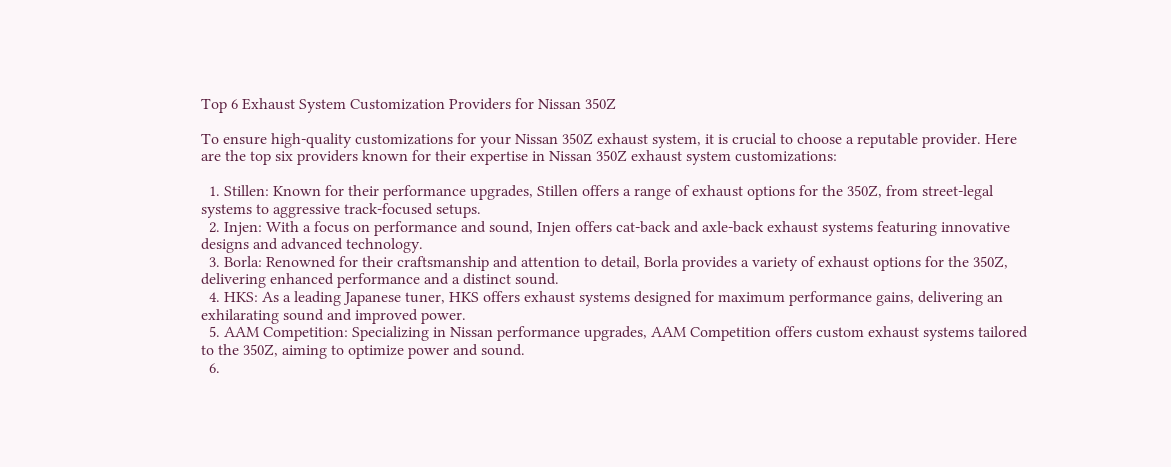Top 6 Exhaust System Customization Providers for Nissan 350Z

To ensure high-quality customizations for your Nissan 350Z exhaust system, it is crucial to choose a reputable provider. Here are the top six providers known for their expertise in Nissan 350Z exhaust system customizations:

  1. Stillen: Known for their performance upgrades, Stillen offers a range of exhaust options for the 350Z, from street-legal systems to aggressive track-focused setups.
  2. Injen: With a focus on performance and sound, Injen offers cat-back and axle-back exhaust systems featuring innovative designs and advanced technology.
  3. Borla: Renowned for their craftsmanship and attention to detail, Borla provides a variety of exhaust options for the 350Z, delivering enhanced performance and a distinct sound.
  4. HKS: As a leading Japanese tuner, HKS offers exhaust systems designed for maximum performance gains, delivering an exhilarating sound and improved power.
  5. AAM Competition: Specializing in Nissan performance upgrades, AAM Competition offers custom exhaust systems tailored to the 350Z, aiming to optimize power and sound.
  6.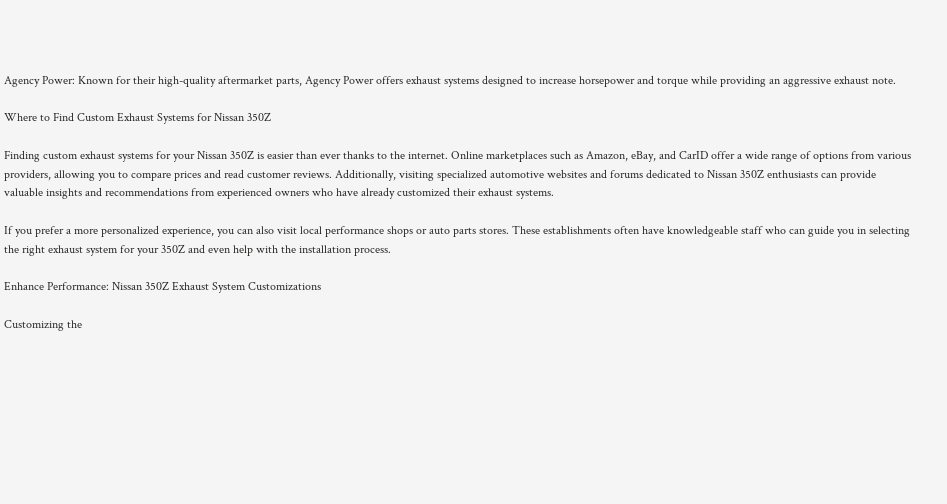Agency Power: Known for their high-quality aftermarket parts, Agency Power offers exhaust systems designed to increase horsepower and torque while providing an aggressive exhaust note.

Where to Find Custom Exhaust Systems for Nissan 350Z

Finding custom exhaust systems for your Nissan 350Z is easier than ever thanks to the internet. Online marketplaces such as Amazon, eBay, and CarID offer a wide range of options from various providers, allowing you to compare prices and read customer reviews. Additionally, visiting specialized automotive websites and forums dedicated to Nissan 350Z enthusiasts can provide valuable insights and recommendations from experienced owners who have already customized their exhaust systems.

If you prefer a more personalized experience, you can also visit local performance shops or auto parts stores. These establishments often have knowledgeable staff who can guide you in selecting the right exhaust system for your 350Z and even help with the installation process.

Enhance Performance: Nissan 350Z Exhaust System Customizations

Customizing the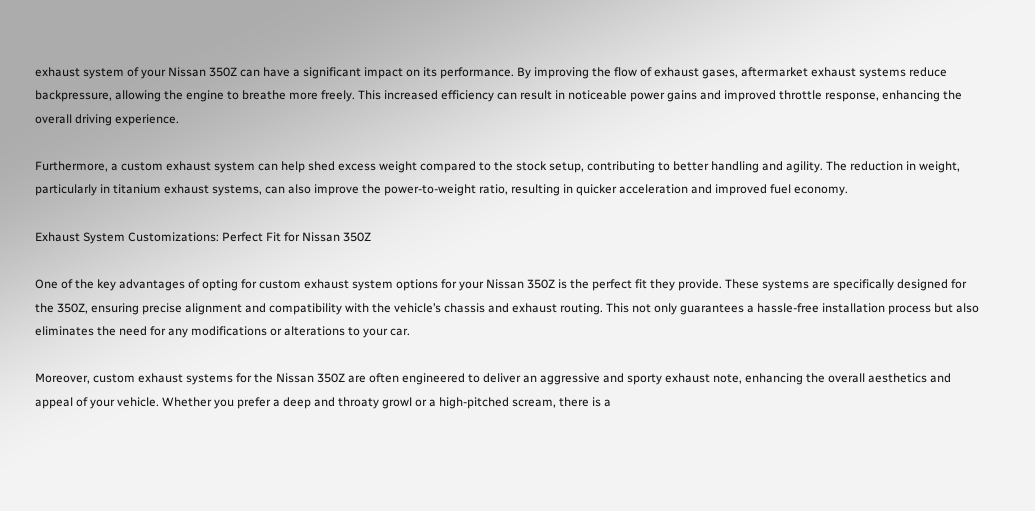exhaust system of your Nissan 350Z can have a significant impact on its performance. By improving the flow of exhaust gases, aftermarket exhaust systems reduce backpressure, allowing the engine to breathe more freely. This increased efficiency can result in noticeable power gains and improved throttle response, enhancing the overall driving experience.

Furthermore, a custom exhaust system can help shed excess weight compared to the stock setup, contributing to better handling and agility. The reduction in weight, particularly in titanium exhaust systems, can also improve the power-to-weight ratio, resulting in quicker acceleration and improved fuel economy.

Exhaust System Customizations: Perfect Fit for Nissan 350Z

One of the key advantages of opting for custom exhaust system options for your Nissan 350Z is the perfect fit they provide. These systems are specifically designed for the 350Z, ensuring precise alignment and compatibility with the vehicle’s chassis and exhaust routing. This not only guarantees a hassle-free installation process but also eliminates the need for any modifications or alterations to your car.

Moreover, custom exhaust systems for the Nissan 350Z are often engineered to deliver an aggressive and sporty exhaust note, enhancing the overall aesthetics and appeal of your vehicle. Whether you prefer a deep and throaty growl or a high-pitched scream, there is a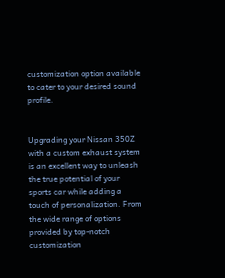customization option available to cater to your desired sound profile.


Upgrading your Nissan 350Z with a custom exhaust system is an excellent way to unleash the true potential of your sports car while adding a touch of personalization. From the wide range of options provided by top-notch customization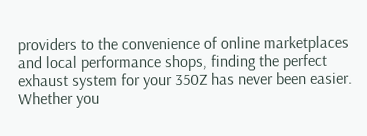providers to the convenience of online marketplaces and local performance shops, finding the perfect exhaust system for your 350Z has never been easier. Whether you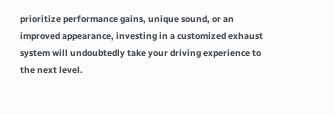prioritize performance gains, unique sound, or an improved appearance, investing in a customized exhaust system will undoubtedly take your driving experience to the next level.